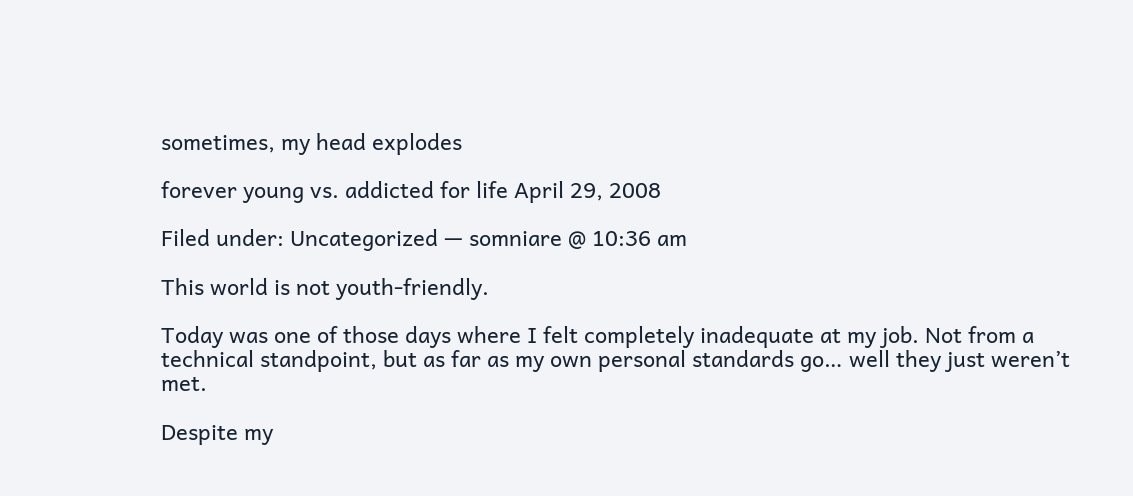sometimes, my head explodes

forever young vs. addicted for life April 29, 2008

Filed under: Uncategorized — somniare @ 10:36 am

This world is not youth-friendly.

Today was one of those days where I felt completely inadequate at my job. Not from a technical standpoint, but as far as my own personal standards go… well they just weren’t met.

Despite my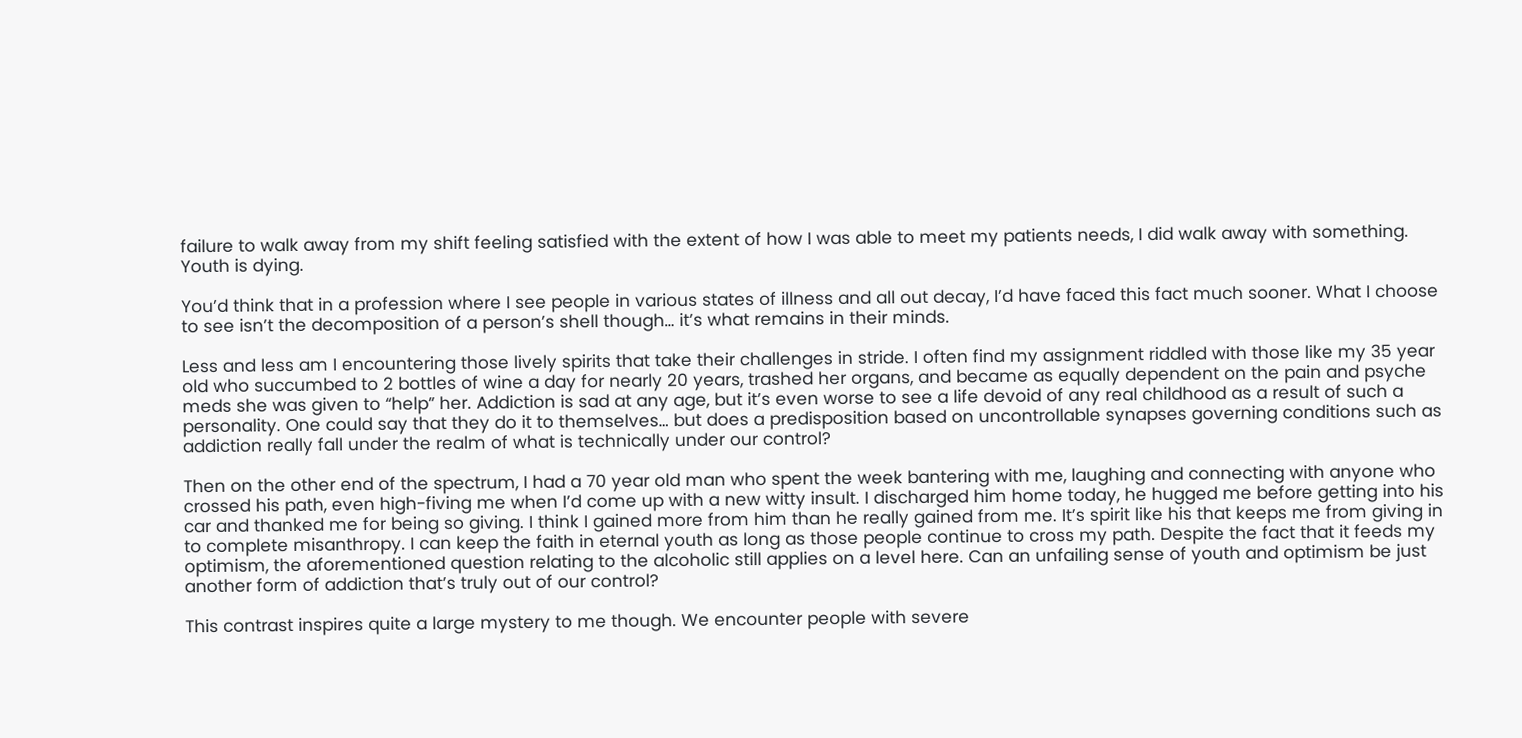failure to walk away from my shift feeling satisfied with the extent of how I was able to meet my patients needs, I did walk away with something. Youth is dying.

You’d think that in a profession where I see people in various states of illness and all out decay, I’d have faced this fact much sooner. What I choose to see isn’t the decomposition of a person’s shell though… it’s what remains in their minds.

Less and less am I encountering those lively spirits that take their challenges in stride. I often find my assignment riddled with those like my 35 year old who succumbed to 2 bottles of wine a day for nearly 20 years, trashed her organs, and became as equally dependent on the pain and psyche meds she was given to “help” her. Addiction is sad at any age, but it’s even worse to see a life devoid of any real childhood as a result of such a personality. One could say that they do it to themselves… but does a predisposition based on uncontrollable synapses governing conditions such as addiction really fall under the realm of what is technically under our control?

Then on the other end of the spectrum, I had a 70 year old man who spent the week bantering with me, laughing and connecting with anyone who crossed his path, even high-fiving me when I’d come up with a new witty insult. I discharged him home today, he hugged me before getting into his car and thanked me for being so giving. I think I gained more from him than he really gained from me. It’s spirit like his that keeps me from giving in to complete misanthropy. I can keep the faith in eternal youth as long as those people continue to cross my path. Despite the fact that it feeds my optimism, the aforementioned question relating to the alcoholic still applies on a level here. Can an unfailing sense of youth and optimism be just another form of addiction that’s truly out of our control?

This contrast inspires quite a large mystery to me though. We encounter people with severe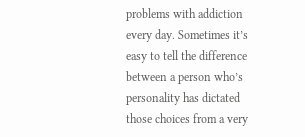problems with addiction every day. Sometimes it’s easy to tell the difference between a person who’s personality has dictated those choices from a very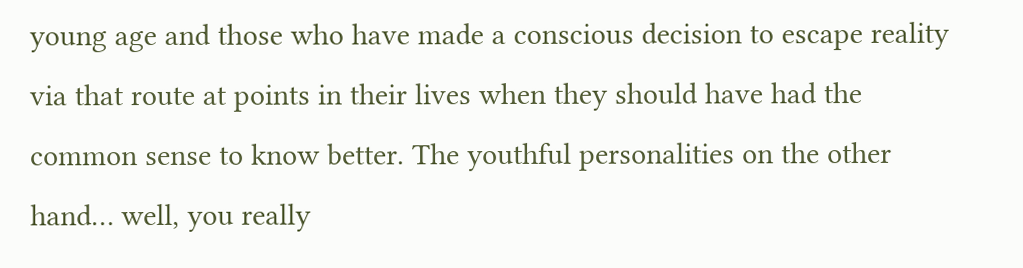young age and those who have made a conscious decision to escape reality via that route at points in their lives when they should have had the common sense to know better. The youthful personalities on the other hand… well, you really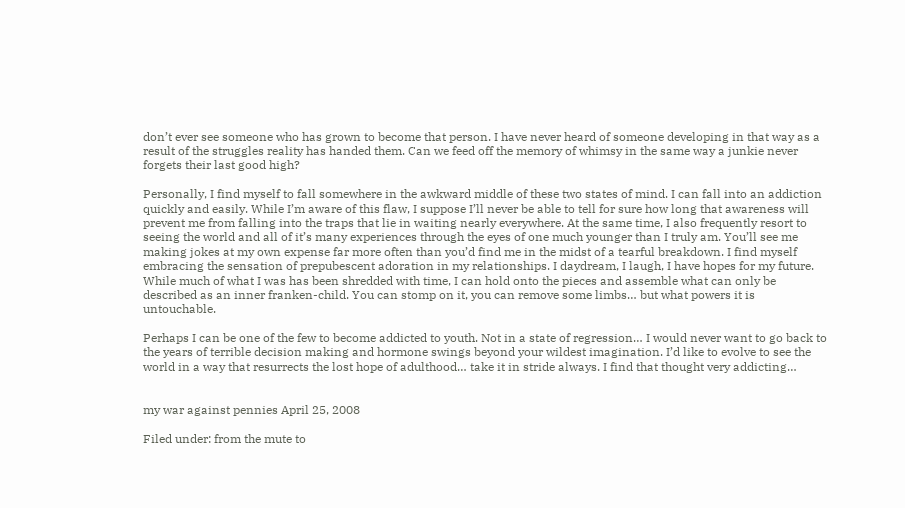don’t ever see someone who has grown to become that person. I have never heard of someone developing in that way as a result of the struggles reality has handed them. Can we feed off the memory of whimsy in the same way a junkie never forgets their last good high?

Personally, I find myself to fall somewhere in the awkward middle of these two states of mind. I can fall into an addiction quickly and easily. While I’m aware of this flaw, I suppose I’ll never be able to tell for sure how long that awareness will prevent me from falling into the traps that lie in waiting nearly everywhere. At the same time, I also frequently resort to seeing the world and all of it’s many experiences through the eyes of one much younger than I truly am. You’ll see me making jokes at my own expense far more often than you’d find me in the midst of a tearful breakdown. I find myself embracing the sensation of prepubescent adoration in my relationships. I daydream, I laugh, I have hopes for my future. While much of what I was has been shredded with time, I can hold onto the pieces and assemble what can only be described as an inner franken-child. You can stomp on it, you can remove some limbs… but what powers it is untouchable.

Perhaps I can be one of the few to become addicted to youth. Not in a state of regression… I would never want to go back to the years of terrible decision making and hormone swings beyond your wildest imagination. I’d like to evolve to see the world in a way that resurrects the lost hope of adulthood… take it in stride always. I find that thought very addicting…


my war against pennies April 25, 2008

Filed under: from the mute to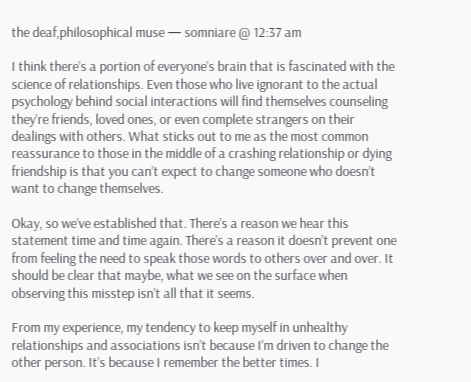the deaf,philosophical muse — somniare @ 12:37 am

I think there’s a portion of everyone’s brain that is fascinated with the science of relationships. Even those who live ignorant to the actual psychology behind social interactions will find themselves counseling they’re friends, loved ones, or even complete strangers on their dealings with others. What sticks out to me as the most common reassurance to those in the middle of a crashing relationship or dying friendship is that you can’t expect to change someone who doesn’t want to change themselves.

Okay, so we’ve established that. There’s a reason we hear this statement time and time again. There’s a reason it doesn’t prevent one from feeling the need to speak those words to others over and over. It should be clear that maybe, what we see on the surface when observing this misstep isn’t all that it seems.

From my experience, my tendency to keep myself in unhealthy relationships and associations isn’t because I’m driven to change the other person. It’s because I remember the better times. I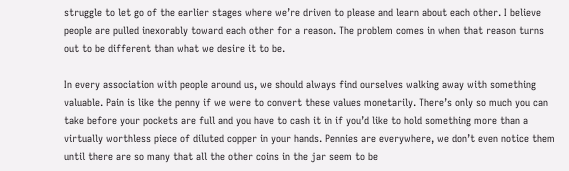struggle to let go of the earlier stages where we’re driven to please and learn about each other. I believe people are pulled inexorably toward each other for a reason. The problem comes in when that reason turns out to be different than what we desire it to be.

In every association with people around us, we should always find ourselves walking away with something valuable. Pain is like the penny if we were to convert these values monetarily. There’s only so much you can take before your pockets are full and you have to cash it in if you’d like to hold something more than a virtually worthless piece of diluted copper in your hands. Pennies are everywhere, we don’t even notice them until there are so many that all the other coins in the jar seem to be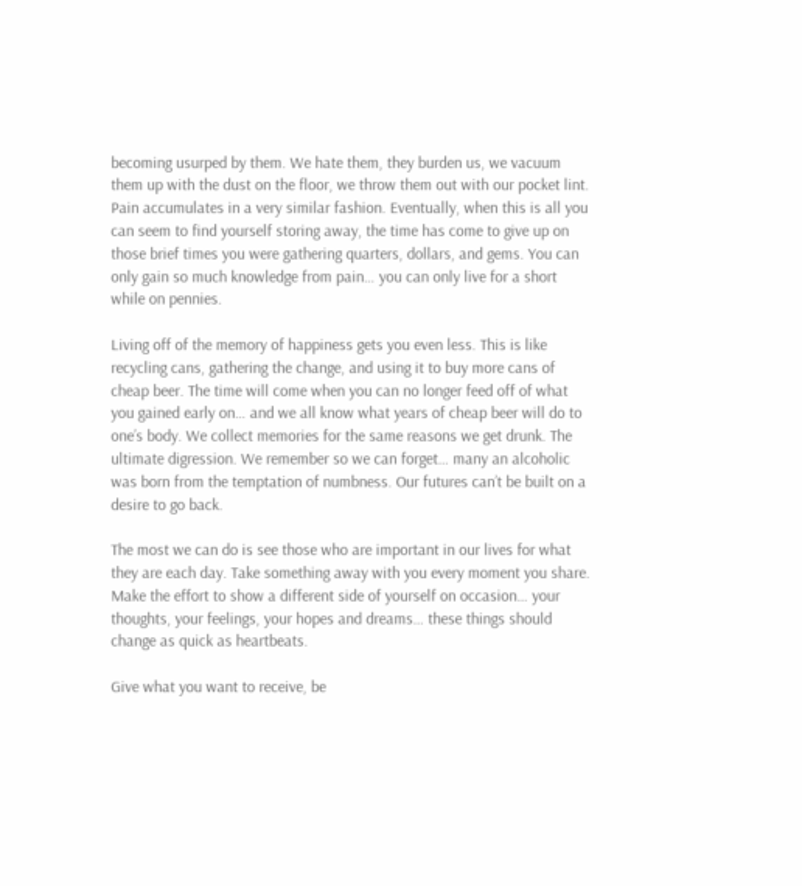becoming usurped by them. We hate them, they burden us, we vacuum them up with the dust on the floor, we throw them out with our pocket lint. Pain accumulates in a very similar fashion. Eventually, when this is all you can seem to find yourself storing away, the time has come to give up on those brief times you were gathering quarters, dollars, and gems. You can only gain so much knowledge from pain… you can only live for a short while on pennies.

Living off of the memory of happiness gets you even less. This is like recycling cans, gathering the change, and using it to buy more cans of cheap beer. The time will come when you can no longer feed off of what you gained early on… and we all know what years of cheap beer will do to one’s body. We collect memories for the same reasons we get drunk. The ultimate digression. We remember so we can forget… many an alcoholic was born from the temptation of numbness. Our futures can’t be built on a desire to go back.

The most we can do is see those who are important in our lives for what they are each day. Take something away with you every moment you share. Make the effort to show a different side of yourself on occasion… your thoughts, your feelings, your hopes and dreams… these things should change as quick as heartbeats.

Give what you want to receive, be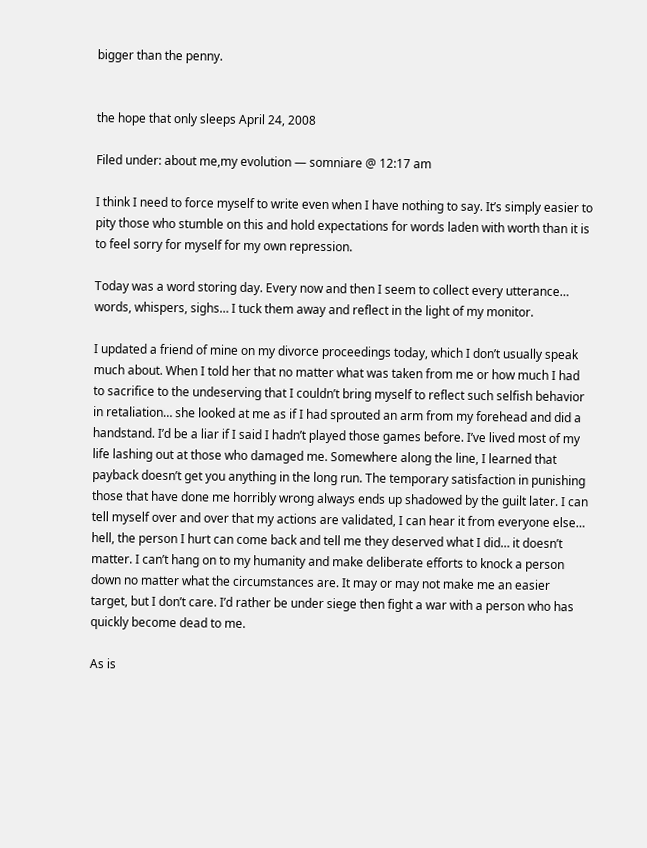bigger than the penny.


the hope that only sleeps April 24, 2008

Filed under: about me,my evolution — somniare @ 12:17 am

I think I need to force myself to write even when I have nothing to say. It’s simply easier to pity those who stumble on this and hold expectations for words laden with worth than it is to feel sorry for myself for my own repression.

Today was a word storing day. Every now and then I seem to collect every utterance… words, whispers, sighs… I tuck them away and reflect in the light of my monitor.

I updated a friend of mine on my divorce proceedings today, which I don’t usually speak much about. When I told her that no matter what was taken from me or how much I had to sacrifice to the undeserving that I couldn’t bring myself to reflect such selfish behavior in retaliation… she looked at me as if I had sprouted an arm from my forehead and did a handstand. I’d be a liar if I said I hadn’t played those games before. I’ve lived most of my life lashing out at those who damaged me. Somewhere along the line, I learned that payback doesn’t get you anything in the long run. The temporary satisfaction in punishing those that have done me horribly wrong always ends up shadowed by the guilt later. I can tell myself over and over that my actions are validated, I can hear it from everyone else… hell, the person I hurt can come back and tell me they deserved what I did… it doesn’t matter. I can’t hang on to my humanity and make deliberate efforts to knock a person down no matter what the circumstances are. It may or may not make me an easier target, but I don’t care. I’d rather be under siege then fight a war with a person who has quickly become dead to me.

As is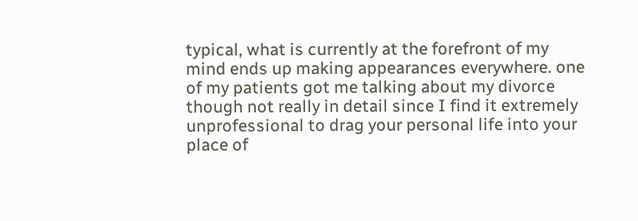typical, what is currently at the forefront of my mind ends up making appearances everywhere. one of my patients got me talking about my divorce though not really in detail since I find it extremely unprofessional to drag your personal life into your place of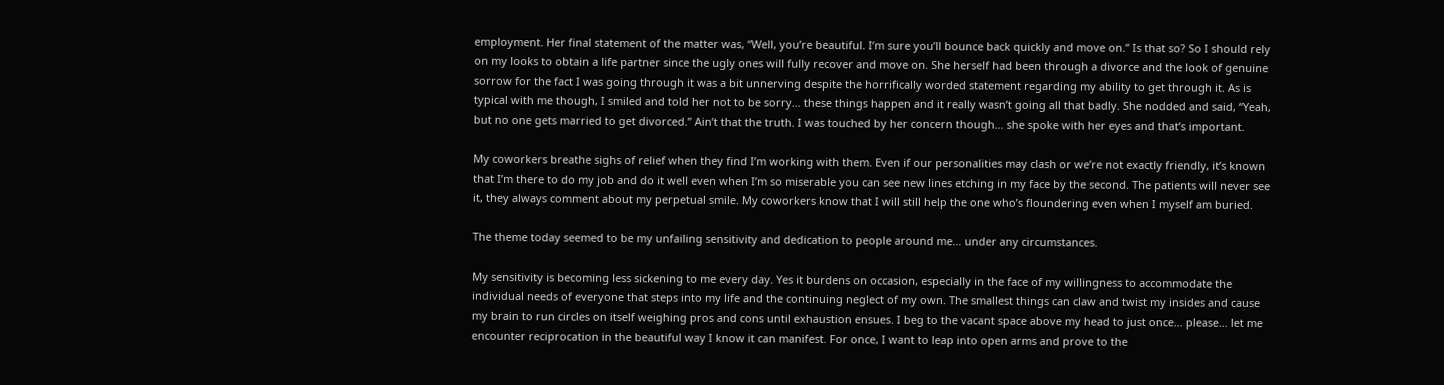employment. Her final statement of the matter was, “Well, you’re beautiful. I’m sure you’ll bounce back quickly and move on.” Is that so? So I should rely on my looks to obtain a life partner since the ugly ones will fully recover and move on. She herself had been through a divorce and the look of genuine sorrow for the fact I was going through it was a bit unnerving despite the horrifically worded statement regarding my ability to get through it. As is typical with me though, I smiled and told her not to be sorry… these things happen and it really wasn’t going all that badly. She nodded and said, “Yeah, but no one gets married to get divorced.” Ain’t that the truth. I was touched by her concern though… she spoke with her eyes and that’s important.

My coworkers breathe sighs of relief when they find I’m working with them. Even if our personalities may clash or we’re not exactly friendly, it’s known that I’m there to do my job and do it well even when I’m so miserable you can see new lines etching in my face by the second. The patients will never see it, they always comment about my perpetual smile. My coworkers know that I will still help the one who’s floundering even when I myself am buried.

The theme today seemed to be my unfailing sensitivity and dedication to people around me… under any circumstances.

My sensitivity is becoming less sickening to me every day. Yes it burdens on occasion, especially in the face of my willingness to accommodate the individual needs of everyone that steps into my life and the continuing neglect of my own. The smallest things can claw and twist my insides and cause my brain to run circles on itself weighing pros and cons until exhaustion ensues. I beg to the vacant space above my head to just once… please… let me encounter reciprocation in the beautiful way I know it can manifest. For once, I want to leap into open arms and prove to the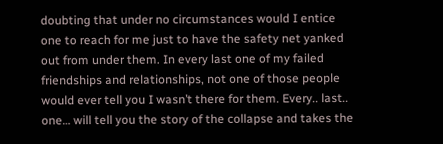doubting that under no circumstances would I entice one to reach for me just to have the safety net yanked out from under them. In every last one of my failed friendships and relationships, not one of those people would ever tell you I wasn’t there for them. Every.. last.. one… will tell you the story of the collapse and takes the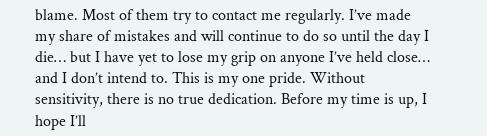blame. Most of them try to contact me regularly. I’ve made my share of mistakes and will continue to do so until the day I die… but I have yet to lose my grip on anyone I’ve held close… and I don’t intend to. This is my one pride. Without sensitivity, there is no true dedication. Before my time is up, I hope I’ll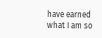have earned what I am so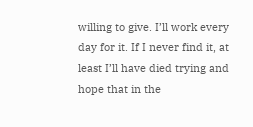willing to give. I’ll work every day for it. If I never find it, at least I’ll have died trying and hope that in the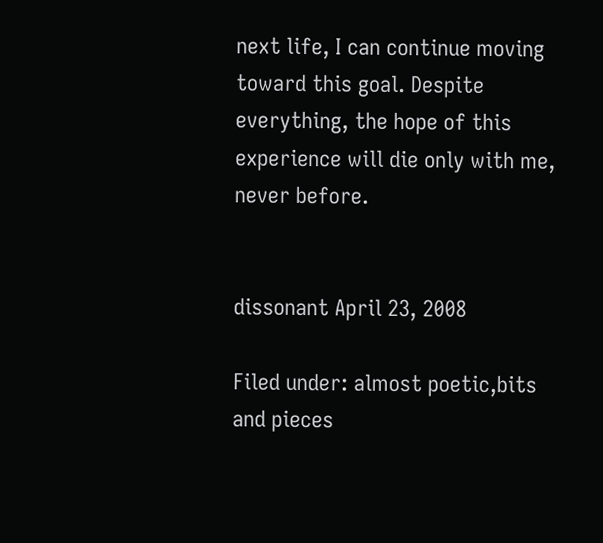next life, I can continue moving toward this goal. Despite everything, the hope of this experience will die only with me, never before.


dissonant April 23, 2008

Filed under: almost poetic,bits and pieces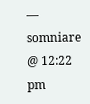— somniare @ 12:22 pm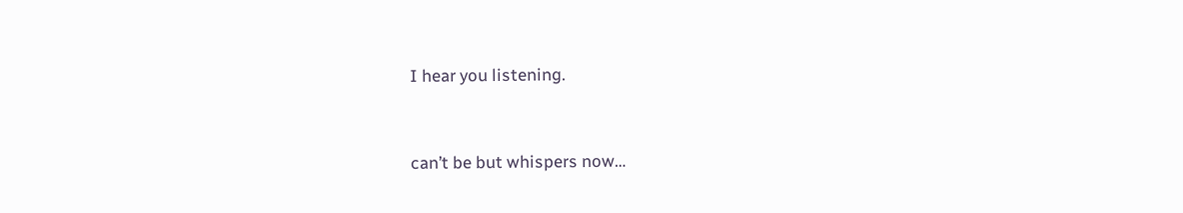I hear you listening.


can’t be but whispers now…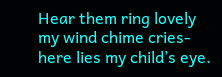Hear them ring lovely
my wind chime cries-
here lies my child’s eye.